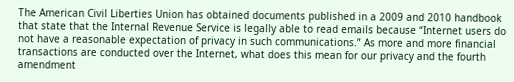The American Civil Liberties Union has obtained documents published in a 2009 and 2010 handbook that state that the Internal Revenue Service is legally able to read emails because “Internet users do not have a reasonable expectation of privacy in such communications.” As more and more financial transactions are conducted over the Internet, what does this mean for our privacy and the fourth amendment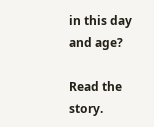in this day and age?

Read the story.